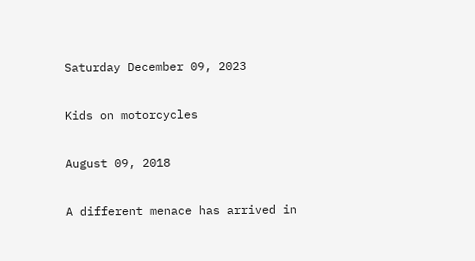Saturday December 09, 2023

Kids on motorcycles

August 09, 2018

A different menace has arrived in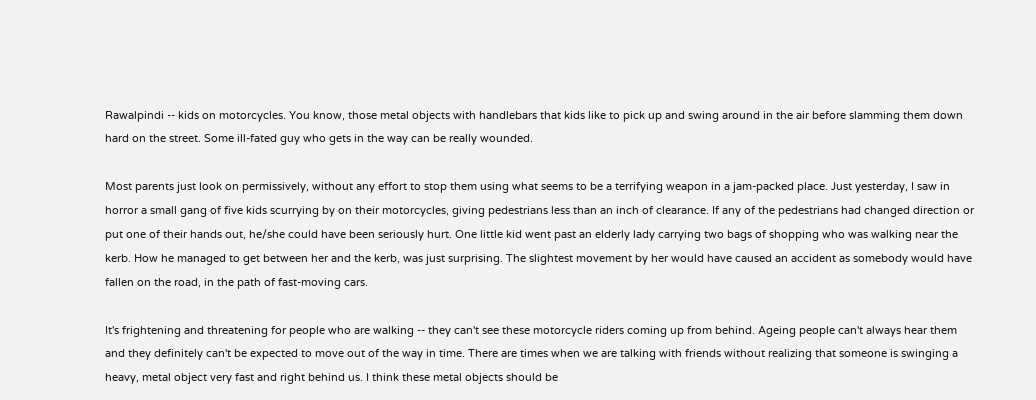Rawalpindi -- kids on motorcycles. You know, those metal objects with handlebars that kids like to pick up and swing around in the air before slamming them down hard on the street. Some ill-fated guy who gets in the way can be really wounded.

Most parents just look on permissively, without any effort to stop them using what seems to be a terrifying weapon in a jam-packed place. Just yesterday, I saw in horror a small gang of five kids scurrying by on their motorcycles, giving pedestrians less than an inch of clearance. If any of the pedestrians had changed direction or put one of their hands out, he/she could have been seriously hurt. One little kid went past an elderly lady carrying two bags of shopping who was walking near the kerb. How he managed to get between her and the kerb, was just surprising. The slightest movement by her would have caused an accident as somebody would have fallen on the road, in the path of fast-moving cars.

It's frightening and threatening for people who are walking -- they can't see these motorcycle riders coming up from behind. Ageing people can't always hear them and they definitely can't be expected to move out of the way in time. There are times when we are talking with friends without realizing that someone is swinging a heavy, metal object very fast and right behind us. I think these metal objects should be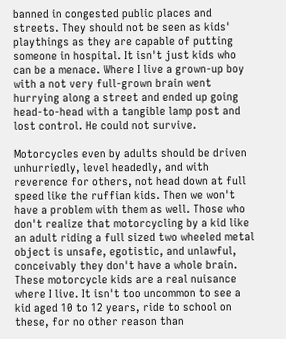banned in congested public places and streets. They should not be seen as kids' playthings as they are capable of putting someone in hospital. It isn't just kids who can be a menace. Where I live a grown-up boy with a not very full-grown brain went hurrying along a street and ended up going head-to-head with a tangible lamp post and lost control. He could not survive.

Motorcycles even by adults should be driven unhurriedly, level headedly, and with reverence for others, not head down at full speed like the ruffian kids. Then we won't have a problem with them as well. Those who don't realize that motorcycling by a kid like an adult riding a full sized two wheeled metal object is unsafe, egotistic, and unlawful, conceivably they don't have a whole brain. These motorcycle kids are a real nuisance where I live. It isn't too uncommon to see a kid aged 10 to 12 years, ride to school on these, for no other reason than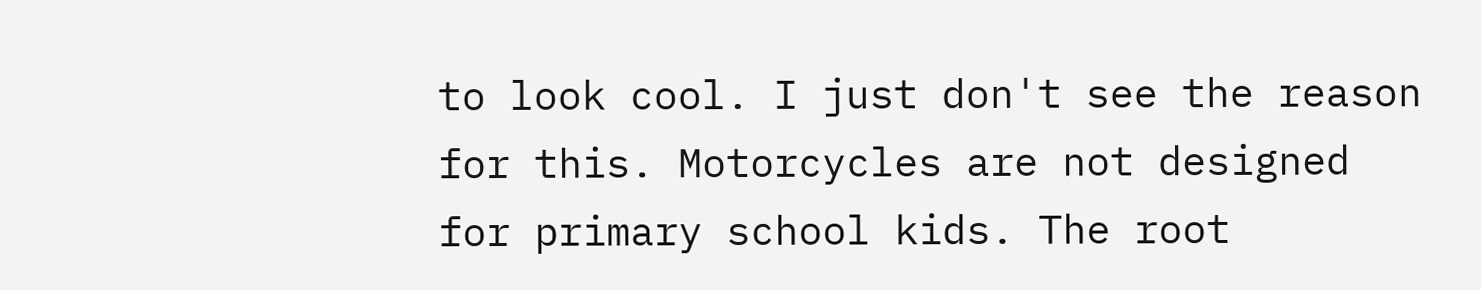to look cool. I just don't see the reason for this. Motorcycles are not designed for primary school kids. The root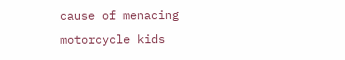cause of menacing motorcycle kids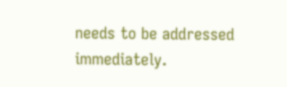needs to be addressed immediately.